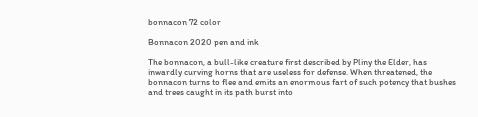bonnacon 72 color

Bonnacon 2020 pen and ink

The bonnacon, a bull-like creature first described by Pliny the Elder, has inwardly curving horns that are useless for defense. When threatened, the bonnacon turns to flee and emits an enormous fart of such potency that bushes and trees caught in its path burst into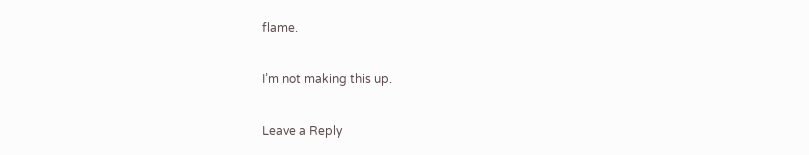flame.

I’m not making this up.

Leave a Reply